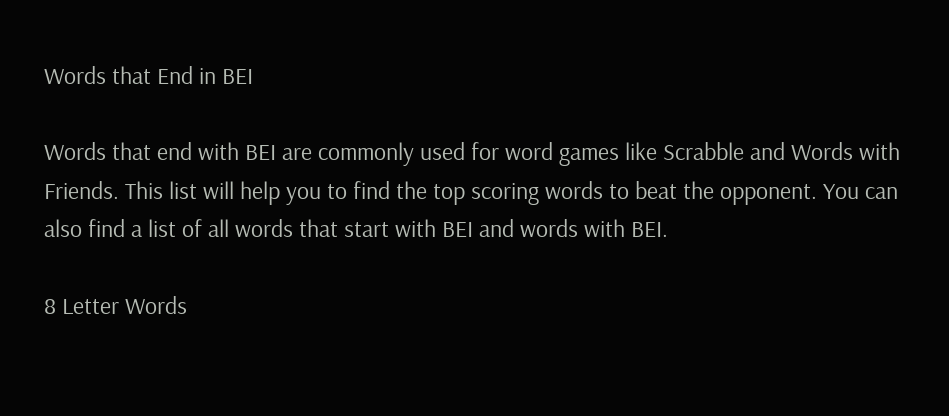Words that End in BEI

Words that end with BEI are commonly used for word games like Scrabble and Words with Friends. This list will help you to find the top scoring words to beat the opponent. You can also find a list of all words that start with BEI and words with BEI.

8 Letter Words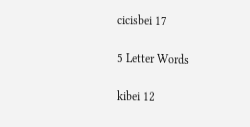cicisbei 17

5 Letter Words

kibei 12